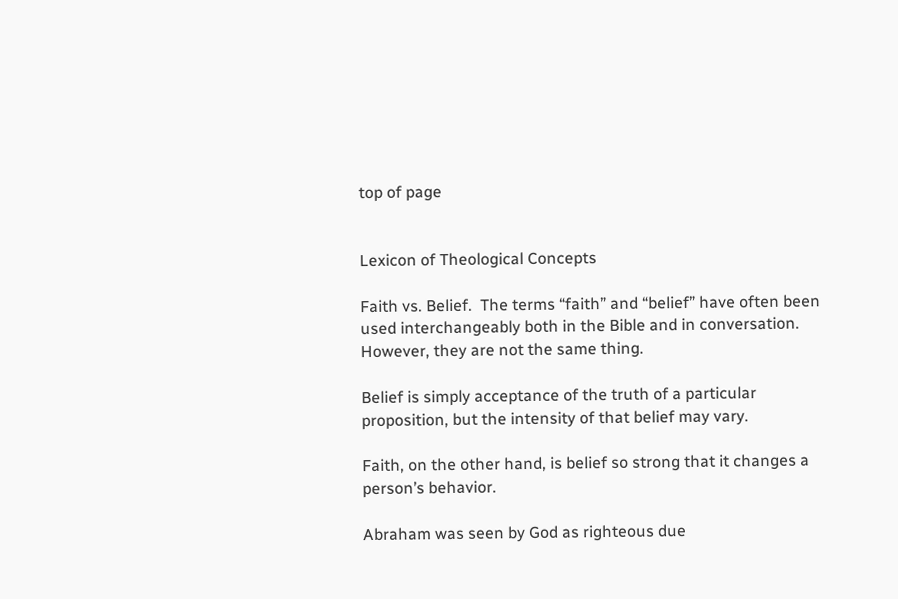top of page


Lexicon of Theological Concepts

Faith vs. Belief.  The terms “faith” and “belief” have often been used interchangeably both in the Bible and in conversation.  However, they are not the same thing.

Belief is simply acceptance of the truth of a particular proposition, but the intensity of that belief may vary.

Faith, on the other hand, is belief so strong that it changes a person’s behavior.

Abraham was seen by God as righteous due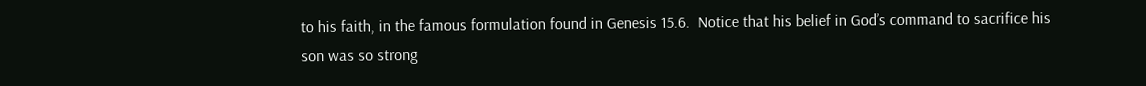to his faith, in the famous formulation found in Genesis 15.6.  Notice that his belief in God’s command to sacrifice his son was so strong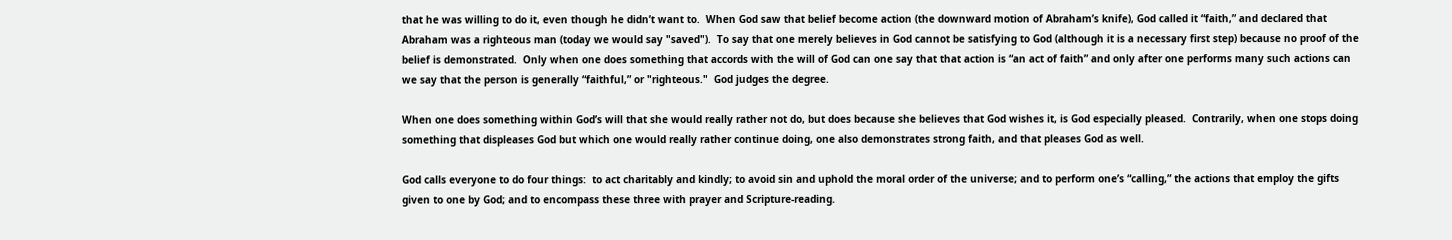that he was willing to do it, even though he didn’t want to.  When God saw that belief become action (the downward motion of Abraham’s knife), God called it “faith,” and declared that Abraham was a righteous man (today we would say "saved").  To say that one merely believes in God cannot be satisfying to God (although it is a necessary first step) because no proof of the belief is demonstrated.  Only when one does something that accords with the will of God can one say that that action is “an act of faith” and only after one performs many such actions can we say that the person is generally “faithful,” or "righteous."  God judges the degree.

When one does something within God’s will that she would really rather not do, but does because she believes that God wishes it, is God especially pleased.  Contrarily, when one stops doing something that displeases God but which one would really rather continue doing, one also demonstrates strong faith, and that pleases God as well.

God calls everyone to do four things:  to act charitably and kindly; to avoid sin and uphold the moral order of the universe; and to perform one’s “calling,” the actions that employ the gifts given to one by God; and to encompass these three with prayer and Scripture-reading.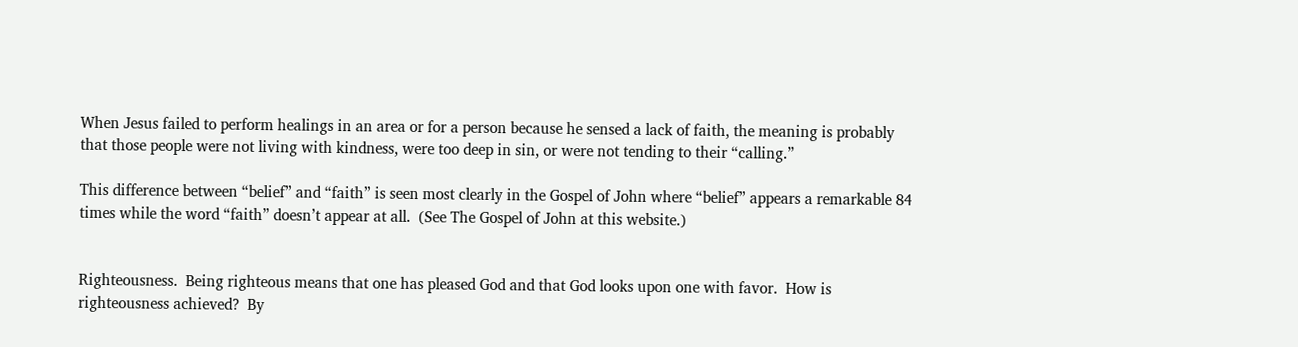When Jesus failed to perform healings in an area or for a person because he sensed a lack of faith, the meaning is probably that those people were not living with kindness, were too deep in sin, or were not tending to their “calling.”

This difference between “belief” and “faith” is seen most clearly in the Gospel of John where “belief” appears a remarkable 84 times while the word “faith” doesn’t appear at all.  (See The Gospel of John at this website.)


Righteousness.  Being righteous means that one has pleased God and that God looks upon one with favor.  How is righteousness achieved?  By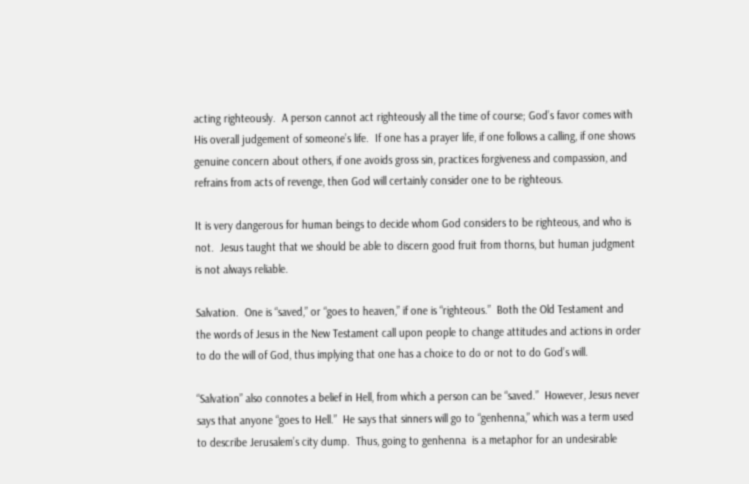acting righteously.  A person cannot act righteously all the time of course; God’s favor comes with His overall judgement of someone’s life.  If one has a prayer life, if one follows a calling, if one shows genuine concern about others, if one avoids gross sin, practices forgiveness and compassion, and refrains from acts of revenge, then God will certainly consider one to be righteous.

It is very dangerous for human beings to decide whom God considers to be righteous, and who is not.  Jesus taught that we should be able to discern good fruit from thorns, but human judgment is not always reliable.

Salvation.  One is “saved,” or “goes to heaven,” if one is “righteous.”  Both the Old Testament and  the words of Jesus in the New Testament call upon people to change attitudes and actions in order to do the will of God, thus implying that one has a choice to do or not to do God’s will.

“Salvation” also connotes a belief in Hell, from which a person can be “saved.”  However, Jesus never says that anyone “goes to Hell.”  He says that sinners will go to “genhenna,” which was a term used to describe Jerusalem’s city dump.  Thus, going to genhenna  is a metaphor for an undesirable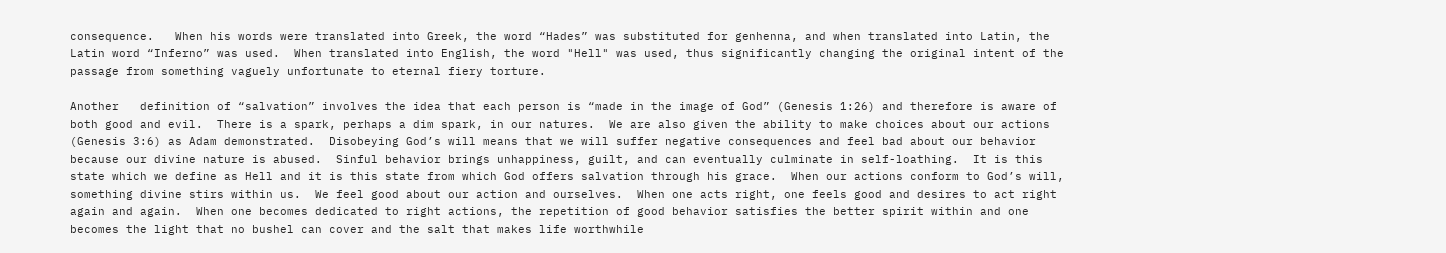consequence.   When his words were translated into Greek, the word “Hades” was substituted for genhenna, and when translated into Latin, the Latin word “Inferno” was used.  When translated into English, the word "Hell" was used, thus significantly changing the original intent of the passage from something vaguely unfortunate to eternal fiery torture.

Another   definition of “salvation” involves the idea that each person is “made in the image of God” (Genesis 1:26) and therefore is aware of both good and evil.  There is a spark, perhaps a dim spark, in our natures.  We are also given the ability to make choices about our actions (Genesis 3:6) as Adam demonstrated.  Disobeying God’s will means that we will suffer negative consequences and feel bad about our behavior because our divine nature is abused.  Sinful behavior brings unhappiness, guilt, and can eventually culminate in self-loathing.  It is this state which we define as Hell and it is this state from which God offers salvation through his grace.  When our actions conform to God’s will, something divine stirs within us.  We feel good about our action and ourselves.  When one acts right, one feels good and desires to act right again and again.  When one becomes dedicated to right actions, the repetition of good behavior satisfies the better spirit within and one becomes the light that no bushel can cover and the salt that makes life worthwhile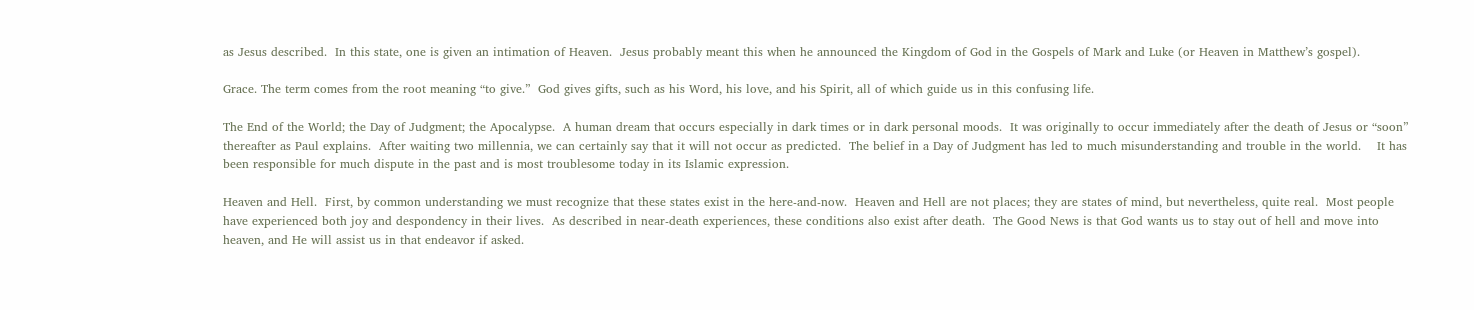as Jesus described.  In this state, one is given an intimation of Heaven.  Jesus probably meant this when he announced the Kingdom of God in the Gospels of Mark and Luke (or Heaven in Matthew’s gospel).

Grace. The term comes from the root meaning “to give.”  God gives gifts, such as his Word, his love, and his Spirit, all of which guide us in this confusing life.

The End of the World; the Day of Judgment; the Apocalypse.  A human dream that occurs especially in dark times or in dark personal moods.  It was originally to occur immediately after the death of Jesus or “soon” thereafter as Paul explains.  After waiting two millennia, we can certainly say that it will not occur as predicted.  The belief in a Day of Judgment has led to much misunderstanding and trouble in the world.    It has been responsible for much dispute in the past and is most troublesome today in its Islamic expression.

Heaven and Hell.  First, by common understanding we must recognize that these states exist in the here-and-now.  Heaven and Hell are not places; they are states of mind, but nevertheless, quite real.  Most people have experienced both joy and despondency in their lives.  As described in near-death experiences, these conditions also exist after death.  The Good News is that God wants us to stay out of hell and move into heaven, and He will assist us in that endeavor if asked.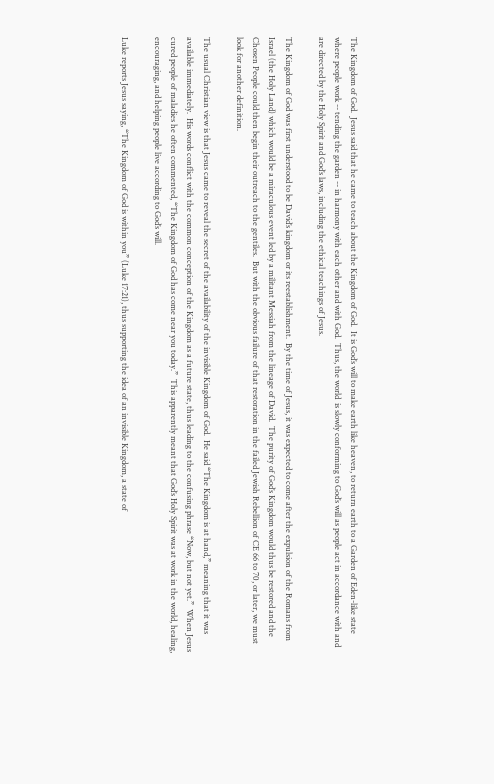The Kingdom of God.  Jesus said that he came to teach about the Kingdom of God.  It is God’s will to make earth like heaven, to return earth to a Garden of Eden-like state where people work -- tending the garden -- in harmony with each other and with God.  Thus, the world  is slowly conforming to God’s will as people act in accordance with and are directed by the Holy Spirit and God’s laws, including the ethical teachings of Jesus.

The Kingdom of God was first understood to be David’s kingdom or its reestablishment.  By the time of Jesus, it was expected to come after the expulsion of the Romans from Israel (the Holy Land) which would be a miraculous event led by a militant Messiah from the lineage of David.  The purity of God’s Kingdom would thus be restored and the Chosen People could then begin their outreach to the gentiles.  But with the obvious failure of that restoration in the failed Jewish Rebellion of CE 66 to 70, or later, we must look for another definition.

The usual Christian view is that Jesus came to reveal the secret of the availability of the invisible Kingdom of God.  He said “The Kingdom is at hand,” meaning that it was available immediately.  His words conflict with the common conception of the Kingdom as a future state, thus leading to the confusing phrase “Now, but not yet.”  When Jesus cured people of maladies he often commented, “The Kingdom of God has come near you today.”  This apparently meant that God’s Holy Spirit was at work in the world, healing, encouraging, and helping people live according to God’s will.

Luke reports Jesus saying, “The Kingdom of God is within you” (Luke 17:21), thus supporting the idea of an invisible Kingdom, a state of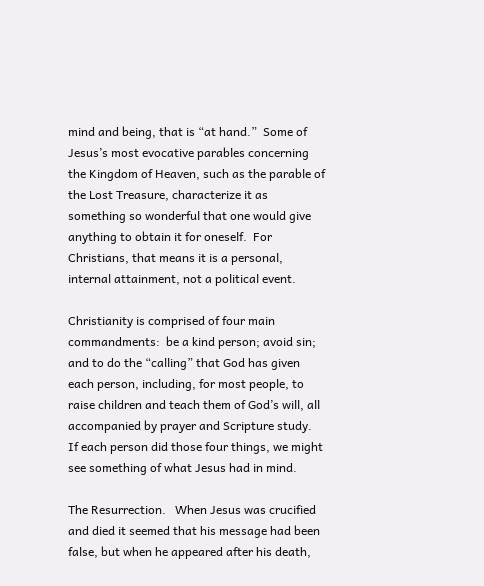mind and being, that is “at hand.”  Some of Jesus’s most evocative parables concerning the Kingdom of Heaven, such as the parable of the Lost Treasure, characterize it as something so wonderful that one would give anything to obtain it for oneself.  For Christians, that means it is a personal, internal attainment, not a political event.

Christianity is comprised of four main commandments:  be a kind person; avoid sin; and to do the “calling” that God has given each person, including, for most people, to raise children and teach them of God’s will, all accompanied by prayer and Scripture study.  If each person did those four things, we might see something of what Jesus had in mind.

The Resurrection.   When Jesus was crucified and died it seemed that his message had been false, but when he appeared after his death,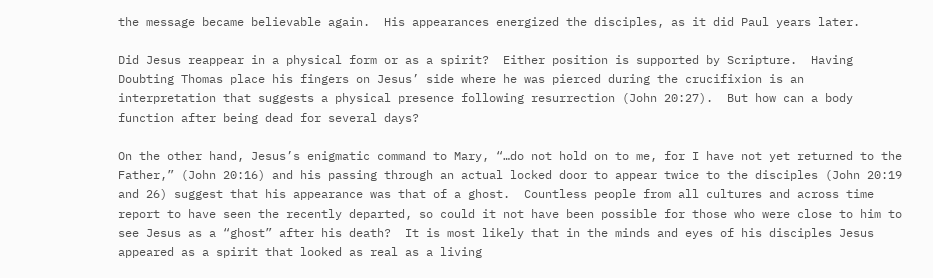the message became believable again.  His appearances energized the disciples, as it did Paul years later.

Did Jesus reappear in a physical form or as a spirit?  Either position is supported by Scripture.  Having Doubting Thomas place his fingers on Jesus’ side where he was pierced during the crucifixion is an interpretation that suggests a physical presence following resurrection (John 20:27).  But how can a body function after being dead for several days?

On the other hand, Jesus’s enigmatic command to Mary, “…do not hold on to me, for I have not yet returned to the Father,” (John 20:16) and his passing through an actual locked door to appear twice to the disciples (John 20:19 and 26) suggest that his appearance was that of a ghost.  Countless people from all cultures and across time report to have seen the recently departed, so could it not have been possible for those who were close to him to see Jesus as a “ghost” after his death?  It is most likely that in the minds and eyes of his disciples Jesus appeared as a spirit that looked as real as a living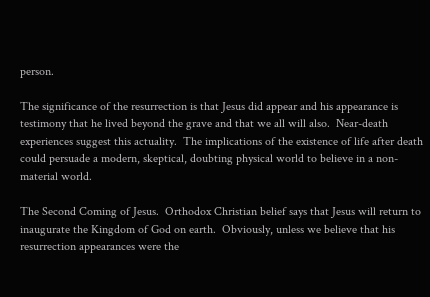person.

The significance of the resurrection is that Jesus did appear and his appearance is testimony that he lived beyond the grave and that we all will also.  Near-death experiences suggest this actuality.  The implications of the existence of life after death could persuade a modern, skeptical, doubting physical world to believe in a non-material world.

The Second Coming of Jesus.  Orthodox Christian belief says that Jesus will return to inaugurate the Kingdom of God on earth.  Obviously, unless we believe that his resurrection appearances were the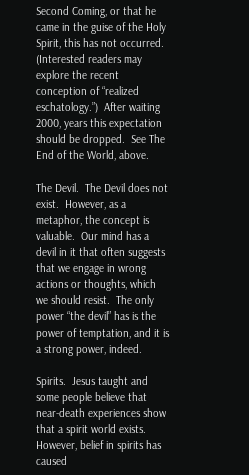Second Coming, or that he came in the guise of the Holy Spirit, this has not occurred.  (Interested readers may explore the recent conception of “realized eschatology.”)  After waiting 2000, years this expectation should be dropped.  See The End of the World, above.

The Devil.  The Devil does not exist.  However, as a metaphor, the concept is valuable.  Our mind has a devil in it that often suggests that we engage in wrong actions or thoughts, which we should resist.  The only power “the devil” has is the power of temptation, and it is a strong power, indeed.

Spirits.  Jesus taught and some people believe that near-death experiences show that a spirit world exists.  However, belief in spirits has caused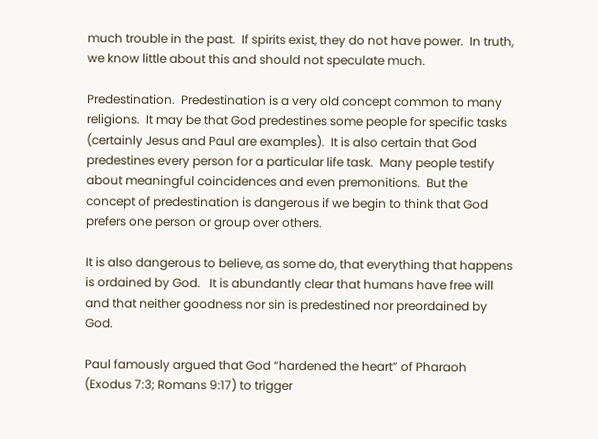much trouble in the past.  If spirits exist, they do not have power.  In truth, we know little about this and should not speculate much.

Predestination.  Predestination is a very old concept common to many religions.  It may be that God predestines some people for specific tasks (certainly Jesus and Paul are examples).  It is also certain that God predestines every person for a particular life task.  Many people testify about meaningful coincidences and even premonitions.  But the concept of predestination is dangerous if we begin to think that God prefers one person or group over others.

It is also dangerous to believe, as some do, that everything that happens is ordained by God.   It is abundantly clear that humans have free will and that neither goodness nor sin is predestined nor preordained by God.

Paul famously argued that God “hardened the heart” of Pharaoh (Exodus 7:3; Romans 9:17) to trigger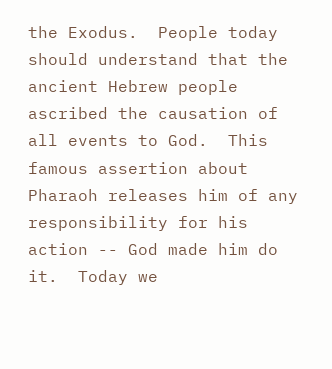the Exodus.  People today should understand that the ancient Hebrew people ascribed the causation of all events to God.  This famous assertion about Pharaoh releases him of any responsibility for his action -- God made him do it.  Today we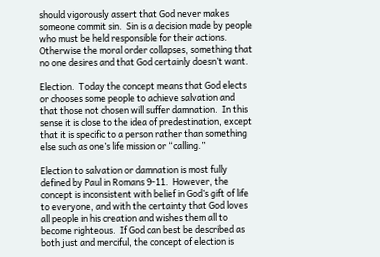should vigorously assert that God never makes someone commit sin.  Sin is a decision made by people who must be held responsible for their actions.  Otherwise the moral order collapses, something that no one desires and that God certainly doesn’t want.

Election.  Today the concept means that God elects or chooses some people to achieve salvation and that those not chosen will suffer damnation.  In this sense it is close to the idea of predestination, except that it is specific to a person rather than something else such as one’s life mission or “calling.”

Election to salvation or damnation is most fully defined by Paul in Romans 9-11.  However, the concept is inconsistent with belief in God’s gift of life to everyone, and with the certainty that God loves all people in his creation and wishes them all to become righteous.  If God can best be described as both just and merciful, the concept of election is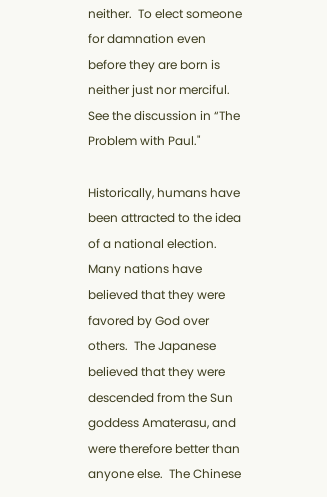neither.  To elect someone for damnation even before they are born is neither just nor merciful.  See the discussion in “The Problem with Paul."

Historically, humans have been attracted to the idea of a national election.  Many nations have believed that they were favored by God over others.  The Japanese believed that they were descended from the Sun goddess Amaterasu, and were therefore better than anyone else.  The Chinese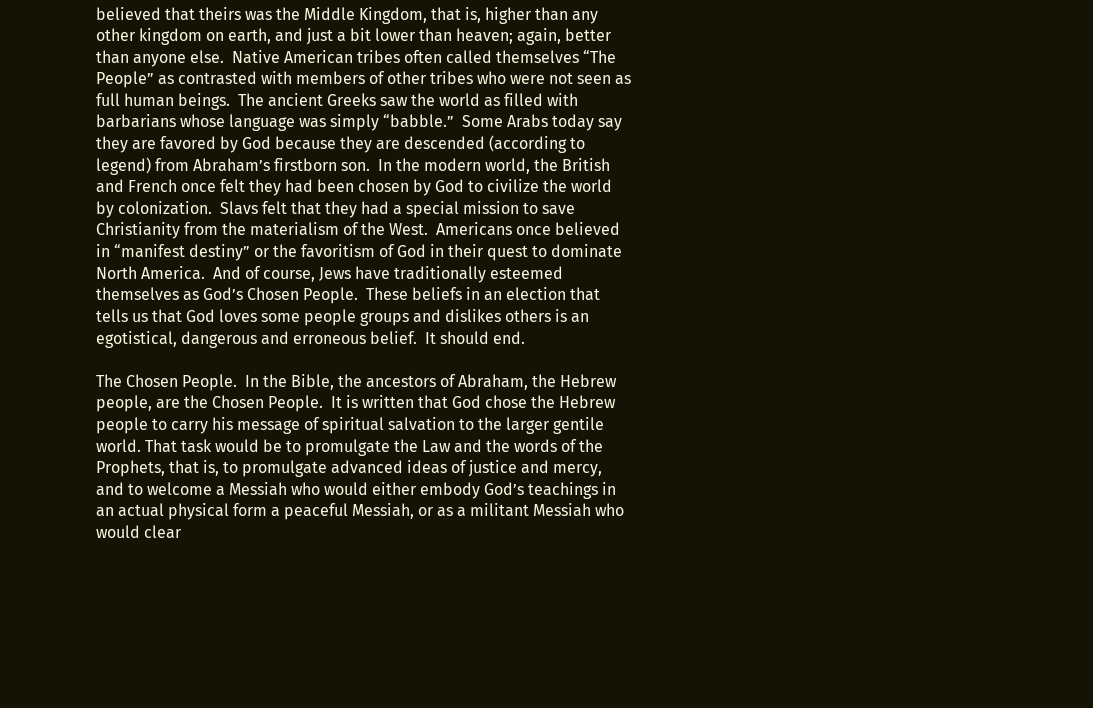believed that theirs was the Middle Kingdom, that is, higher than any other kingdom on earth, and just a bit lower than heaven; again, better than anyone else.  Native American tribes often called themselves “The People” as contrasted with members of other tribes who were not seen as full human beings.  The ancient Greeks saw the world as filled with barbarians whose language was simply “babble.”  Some Arabs today say they are favored by God because they are descended (according to legend) from Abraham’s firstborn son.  In the modern world, the British and French once felt they had been chosen by God to civilize the world by colonization.  Slavs felt that they had a special mission to save Christianity from the materialism of the West.  Americans once believed in “manifest destiny” or the favoritism of God in their quest to dominate North America.  And of course, Jews have traditionally esteemed themselves as God’s Chosen People.  These beliefs in an election that tells us that God loves some people groups and dislikes others is an egotistical, dangerous and erroneous belief.  It should end.

The Chosen People.  In the Bible, the ancestors of Abraham, the Hebrew people, are the Chosen People.  It is written that God chose the Hebrew people to carry his message of spiritual salvation to the larger gentile world. That task would be to promulgate the Law and the words of the Prophets, that is, to promulgate advanced ideas of justice and mercy, and to welcome a Messiah who would either embody God’s teachings in an actual physical form a peaceful Messiah, or as a militant Messiah who would clear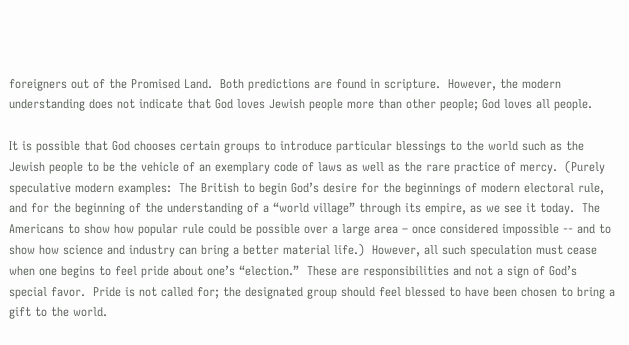foreigners out of the Promised Land.  Both predictions are found in scripture.  However, the modern understanding does not indicate that God loves Jewish people more than other people; God loves all people.

It is possible that God chooses certain groups to introduce particular blessings to the world such as the Jewish people to be the vehicle of an exemplary code of laws as well as the rare practice of mercy.  (Purely speculative modern examples:  The British to begin God’s desire for the beginnings of modern electoral rule, and for the beginning of the understanding of a “world village” through its empire, as we see it today.  The Americans to show how popular rule could be possible over a large area – once considered impossible -- and to show how science and industry can bring a better material life.)  However, all such speculation must cease when one begins to feel pride about one’s “election.”  These are responsibilities and not a sign of God’s special favor.  Pride is not called for; the designated group should feel blessed to have been chosen to bring a gift to the world.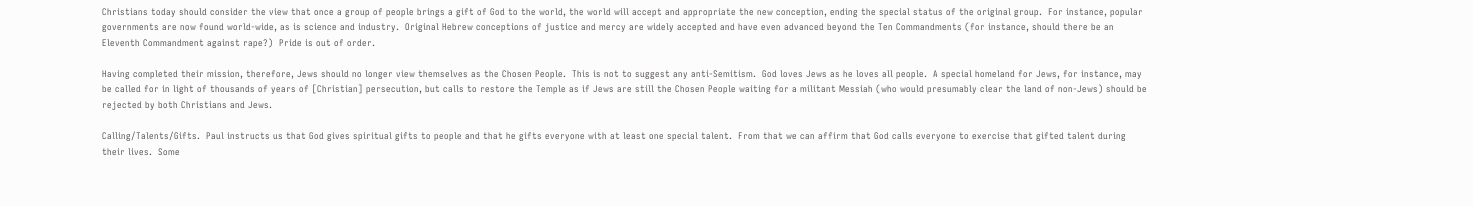Christians today should consider the view that once a group of people brings a gift of God to the world, the world will accept and appropriate the new conception, ending the special status of the original group.  For instance, popular governments are now found world-wide, as is science and industry.  Original Hebrew conceptions of justice and mercy are widely accepted and have even advanced beyond the Ten Commandments (for instance, should there be an Eleventh Commandment against rape?)  Pride is out of order.

Having completed their mission, therefore, Jews should no longer view themselves as the Chosen People.  This is not to suggest any anti-Semitism.  God loves Jews as he loves all people.  A special homeland for Jews, for instance, may be called for in light of thousands of years of [Christian] persecution, but calls to restore the Temple as if Jews are still the Chosen People waiting for a militant Messiah (who would presumably clear the land of non-Jews) should be rejected by both Christians and Jews.

Calling/Talents/Gifts.  Paul instructs us that God gives spiritual gifts to people and that he gifts everyone with at least one special talent.  From that we can affirm that God calls everyone to exercise that gifted talent during their lives.  Some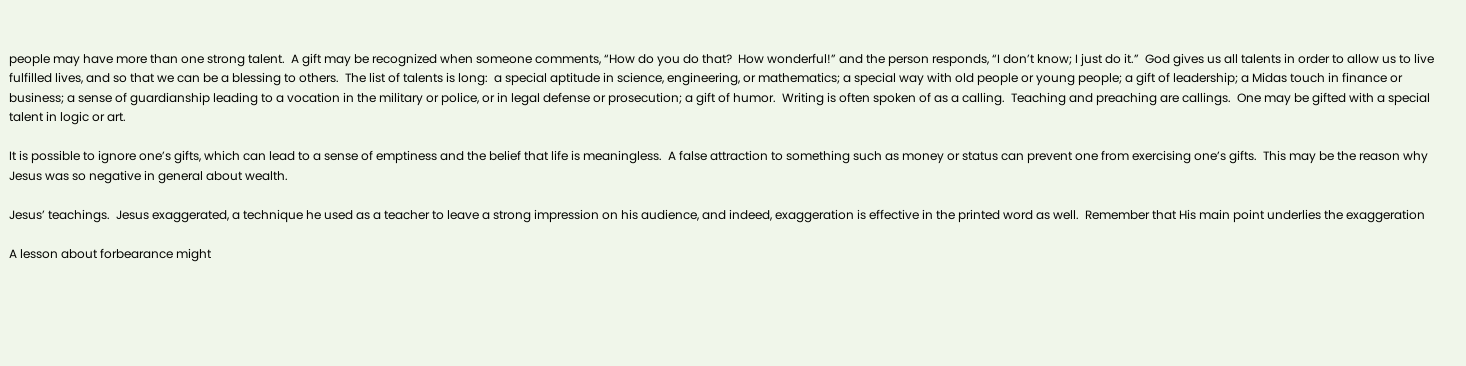people may have more than one strong talent.  A gift may be recognized when someone comments, “How do you do that?  How wonderful!” and the person responds, “I don’t know; I just do it.”  God gives us all talents in order to allow us to live fulfilled lives, and so that we can be a blessing to others.  The list of talents is long:  a special aptitude in science, engineering, or mathematics; a special way with old people or young people; a gift of leadership; a Midas touch in finance or business; a sense of guardianship leading to a vocation in the military or police, or in legal defense or prosecution; a gift of humor.  Writing is often spoken of as a calling.  Teaching and preaching are callings.  One may be gifted with a special talent in logic or art.

It is possible to ignore one’s gifts, which can lead to a sense of emptiness and the belief that life is meaningless.  A false attraction to something such as money or status can prevent one from exercising one’s gifts.  This may be the reason why Jesus was so negative in general about wealth.

Jesus’ teachings.  Jesus exaggerated, a technique he used as a teacher to leave a strong impression on his audience, and indeed, exaggeration is effective in the printed word as well.  Remember that His main point underlies the exaggeration

A lesson about forbearance might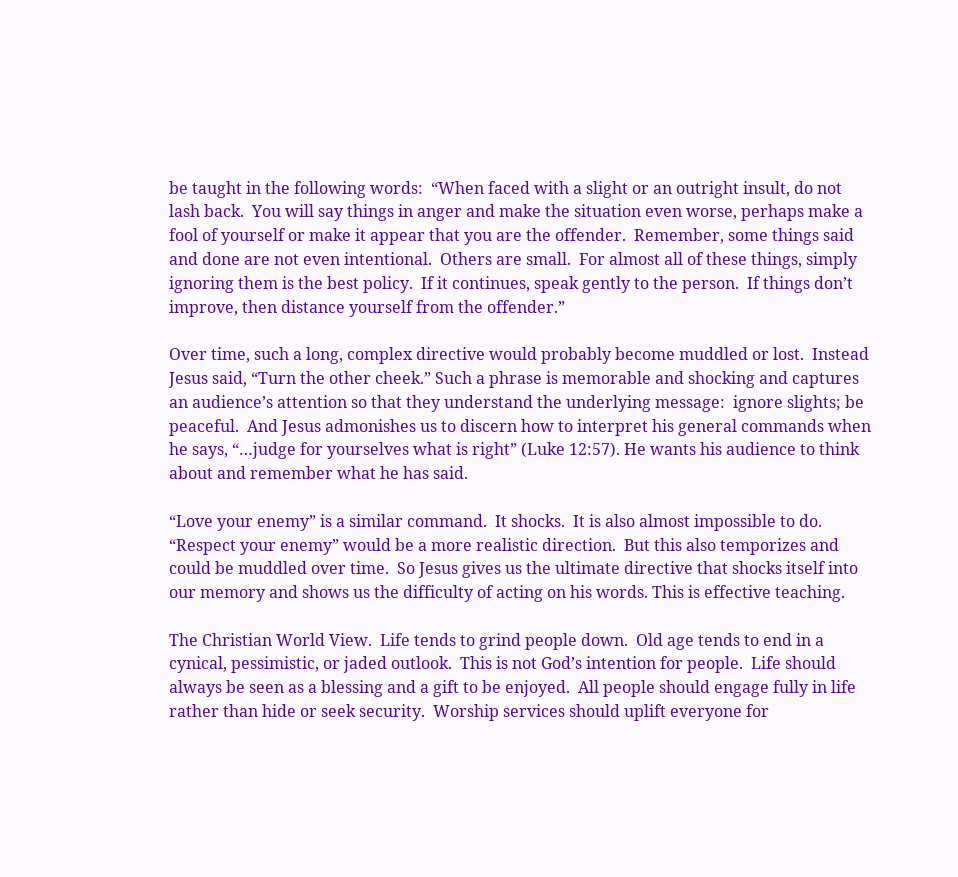be taught in the following words:  “When faced with a slight or an outright insult, do not lash back.  You will say things in anger and make the situation even worse, perhaps make a fool of yourself or make it appear that you are the offender.  Remember, some things said and done are not even intentional.  Others are small.  For almost all of these things, simply ignoring them is the best policy.  If it continues, speak gently to the person.  If things don’t improve, then distance yourself from the offender.”

Over time, such a long, complex directive would probably become muddled or lost.  Instead Jesus said, “Turn the other cheek.” Such a phrase is memorable and shocking and captures an audience’s attention so that they understand the underlying message:  ignore slights; be peaceful.  And Jesus admonishes us to discern how to interpret his general commands when he says, “…judge for yourselves what is right” (Luke 12:57). He wants his audience to think about and remember what he has said.

“Love your enemy” is a similar command.  It shocks.  It is also almost impossible to do.  “Respect your enemy” would be a more realistic direction.  But this also temporizes and could be muddled over time.  So Jesus gives us the ultimate directive that shocks itself into our memory and shows us the difficulty of acting on his words. This is effective teaching.

The Christian World View.  Life tends to grind people down.  Old age tends to end in a cynical, pessimistic, or jaded outlook.  This is not God’s intention for people.  Life should always be seen as a blessing and a gift to be enjoyed.  All people should engage fully in life rather than hide or seek security.  Worship services should uplift everyone for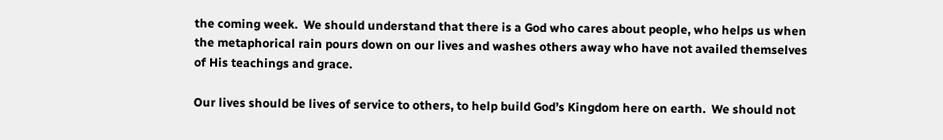the coming week.  We should understand that there is a God who cares about people, who helps us when the metaphorical rain pours down on our lives and washes others away who have not availed themselves of His teachings and grace.

Our lives should be lives of service to others, to help build God’s Kingdom here on earth.  We should not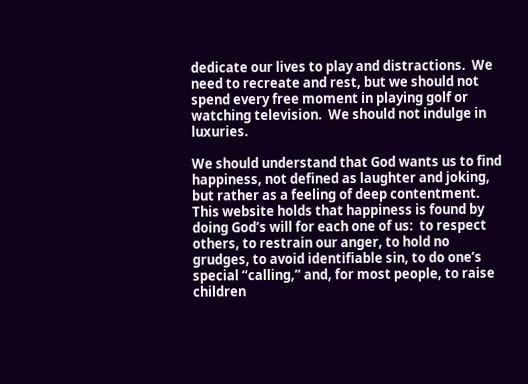dedicate our lives to play and distractions.  We need to recreate and rest, but we should not spend every free moment in playing golf or watching television.  We should not indulge in luxuries.

We should understand that God wants us to find happiness, not defined as laughter and joking, but rather as a feeling of deep contentment.  This website holds that happiness is found by doing God’s will for each one of us:  to respect others, to restrain our anger, to hold no grudges, to avoid identifiable sin, to do one’s special “calling,” and, for most people, to raise children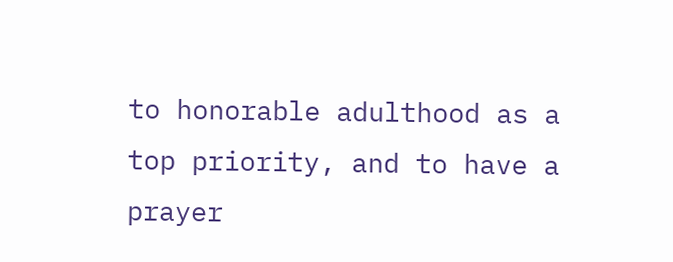to honorable adulthood as a top priority, and to have a prayer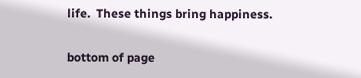life.  These things bring happiness.

bottom of page